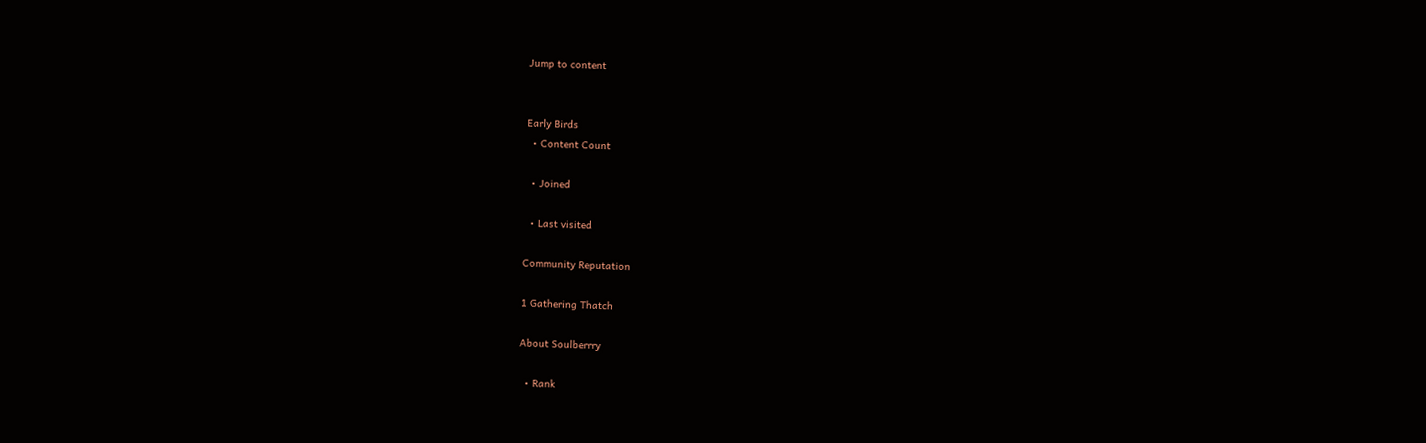Jump to content


Early Birds
  • Content Count

  • Joined

  • Last visited

Community Reputation

1 Gathering Thatch

About Soulberrry

  • Rank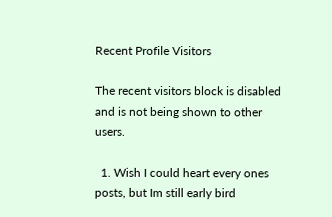Recent Profile Visitors

The recent visitors block is disabled and is not being shown to other users.

  1. Wish I could heart every ones posts, but Im still early bird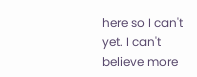here so I can't yet. I can't believe more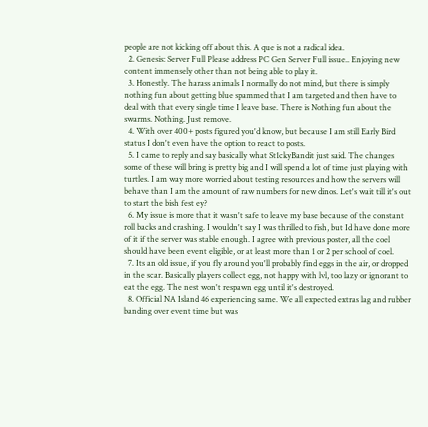people are not kicking off about this. A que is not a radical idea.
  2. Genesis: Server Full Please address PC Gen Server Full issue.. Enjoying new content immensely other than not being able to play it.
  3. Honestly. The harass animals I normally do not mind, but there is simply nothing fun about getting blue spammed that I am targeted and then have to deal with that every single time I leave base. There is Nothing fun about the swarms. Nothing. Just remove.
  4. With over 400+ posts figured you'd know, but because I am still Early Bird status I don't even have the option to react to posts.
  5. I came to reply and say basically what St1ckyBandit just said. The changes some of these will bring is pretty big and I will spend a lot of time just playing with turtles. I am way more worried about testing resources and how the servers will behave than I am the amount of raw numbers for new dinos. Let's wait till it's out to start the bish fest ey?
  6. My issue is more that it wasn't safe to leave my base because of the constant roll backs and crashing. I wouldn't say I was thrilled to fish, but Id have done more of it if the server was stable enough. I agree with previous poster, all the coel should have been event eligible, or at least more than 1 or 2 per school of coel.
  7. Its an old issue, if you fly around you'll probably find eggs in the air, or dropped in the scar. Basically players collect egg, not happy with lvl, too lazy or ignorant to eat the egg. The nest won't respawn egg until it's destroyed.
  8. Official NA Island 46 experiencing same. We all expected extras lag and rubber banding over event time but was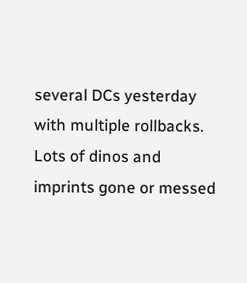several DCs yesterday with multiple rollbacks. Lots of dinos and imprints gone or messed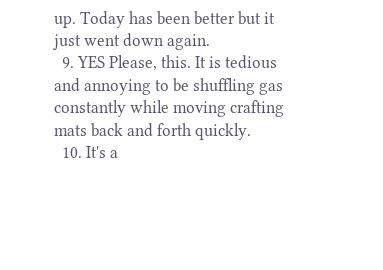up. Today has been better but it just went down again.
  9. YES Please, this. It is tedious and annoying to be shuffling gas constantly while moving crafting mats back and forth quickly.
  10. It's a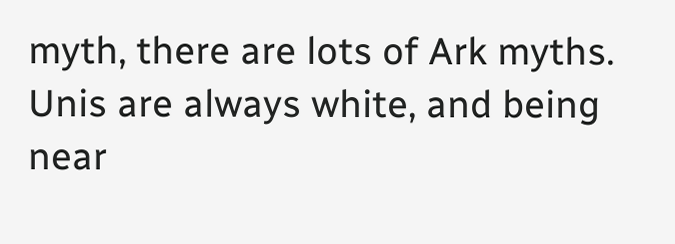myth, there are lots of Ark myths. Unis are always white, and being near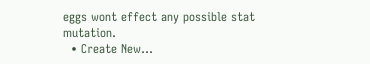eggs wont effect any possible stat mutation.
  • Create New...